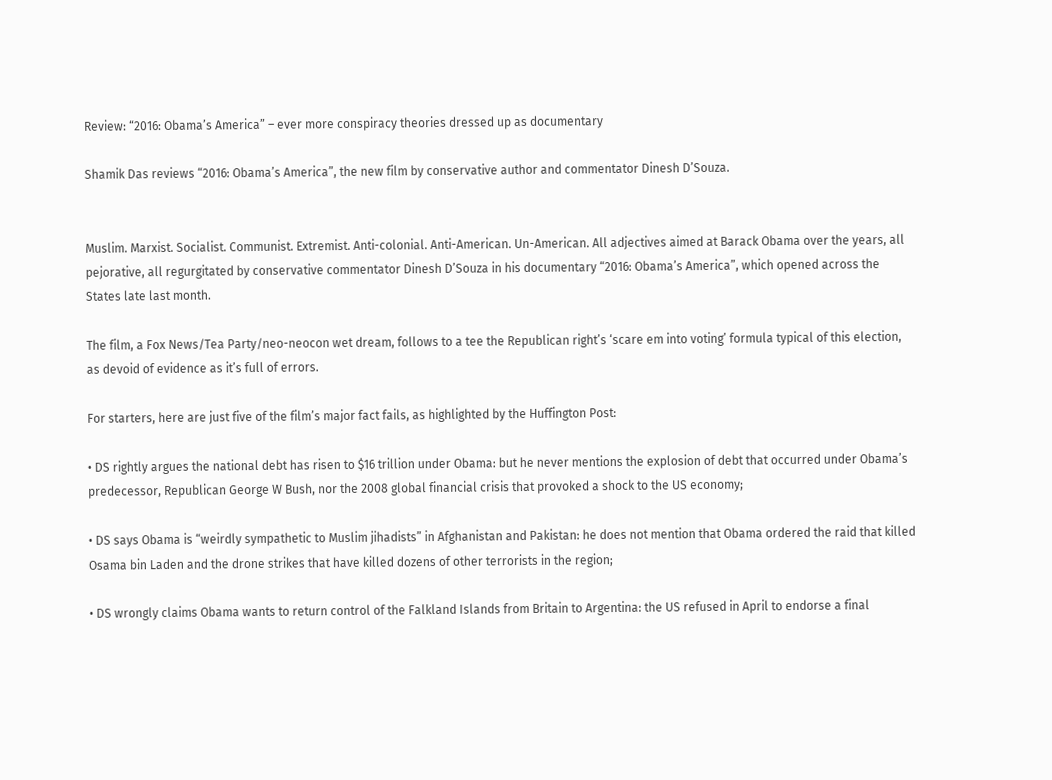Review: “2016: Obama’s America” – ever more conspiracy theories dressed up as documentary

Shamik Das reviews “2016: Obama’s America”, the new film by conservative author and commentator Dinesh D’Souza.


Muslim. Marxist. Socialist. Communist. Extremist. Anti-colonial. Anti-American. Un-American. All adjectives aimed at Barack Obama over the years, all pejorative, all regurgitated by conservative commentator Dinesh D’Souza in his documentary “2016: Obama’s America”, which opened across the States late last month.

The film, a Fox News/Tea Party/neo-neocon wet dream, follows to a tee the Republican right’s ‘scare em into voting’ formula typical of this election, as devoid of evidence as it’s full of errors.

For starters, here are just five of the film’s major fact fails, as highlighted by the Huffington Post:

• DS rightly argues the national debt has risen to $16 trillion under Obama: but he never mentions the explosion of debt that occurred under Obama’s predecessor, Republican George W Bush, nor the 2008 global financial crisis that provoked a shock to the US economy;

• DS says Obama is “weirdly sympathetic to Muslim jihadists” in Afghanistan and Pakistan: he does not mention that Obama ordered the raid that killed Osama bin Laden and the drone strikes that have killed dozens of other terrorists in the region;

• DS wrongly claims Obama wants to return control of the Falkland Islands from Britain to Argentina: the US refused in April to endorse a final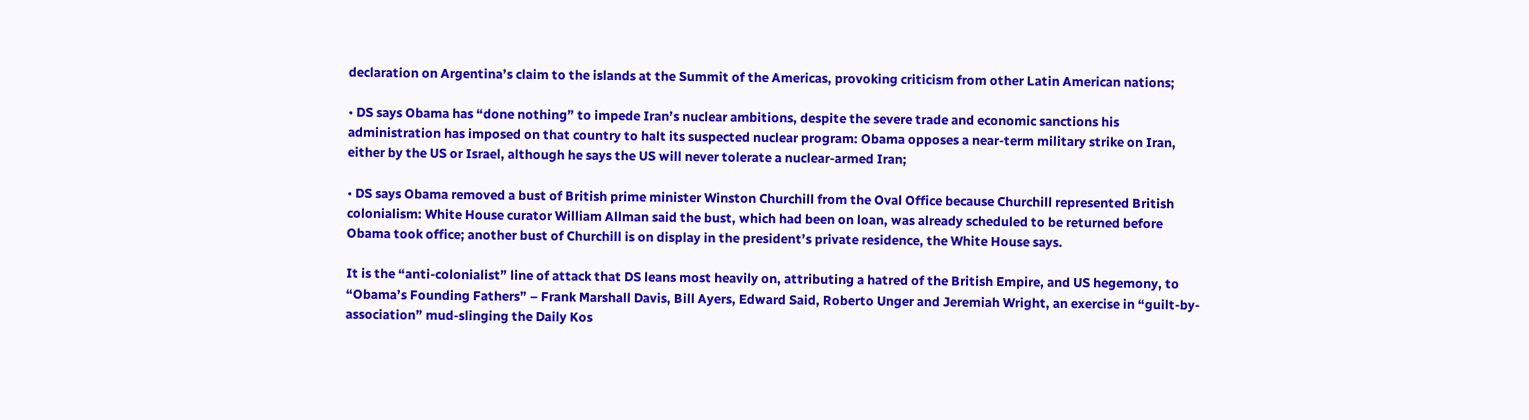declaration on Argentina’s claim to the islands at the Summit of the Americas, provoking criticism from other Latin American nations;

• DS says Obama has “done nothing” to impede Iran’s nuclear ambitions, despite the severe trade and economic sanctions his administration has imposed on that country to halt its suspected nuclear program: Obama opposes a near-term military strike on Iran, either by the US or Israel, although he says the US will never tolerate a nuclear-armed Iran;

• DS says Obama removed a bust of British prime minister Winston Churchill from the Oval Office because Churchill represented British colonialism: White House curator William Allman said the bust, which had been on loan, was already scheduled to be returned before Obama took office; another bust of Churchill is on display in the president’s private residence, the White House says.

It is the “anti-colonialist” line of attack that DS leans most heavily on, attributing a hatred of the British Empire, and US hegemony, to “Obama’s Founding Fathers” – Frank Marshall Davis, Bill Ayers, Edward Said, Roberto Unger and Jeremiah Wright, an exercise in “guilt-by-association” mud-slinging the Daily Kos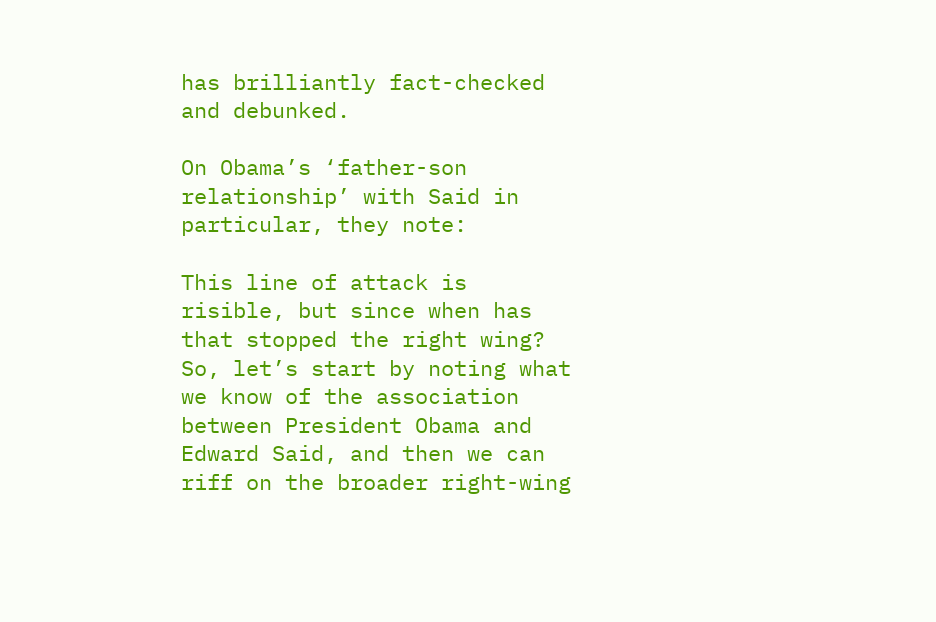has brilliantly fact-checked and debunked.

On Obama’s ‘father-son relationship’ with Said in particular, they note:

This line of attack is risible, but since when has that stopped the right wing? So, let’s start by noting what we know of the association between President Obama and Edward Said, and then we can riff on the broader right-wing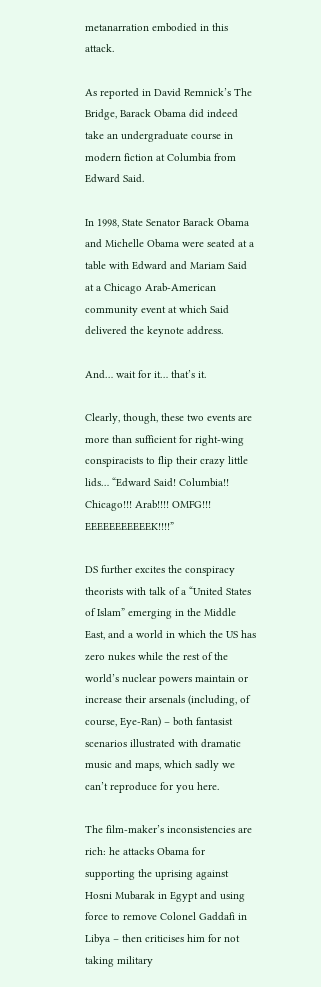metanarration embodied in this attack.

As reported in David Remnick’s The Bridge, Barack Obama did indeed take an undergraduate course in modern fiction at Columbia from Edward Said.

In 1998, State Senator Barack Obama and Michelle Obama were seated at a table with Edward and Mariam Said at a Chicago Arab-American community event at which Said delivered the keynote address.

And… wait for it… that’s it.

Clearly, though, these two events are more than sufficient for right-wing conspiracists to flip their crazy little lids… “Edward Said! Columbia!! Chicago!!! Arab!!!! OMFG!!! EEEEEEEEEEEK!!!!”

DS further excites the conspiracy theorists with talk of a “United States of Islam” emerging in the Middle East, and a world in which the US has zero nukes while the rest of the world’s nuclear powers maintain or increase their arsenals (including, of course, Eye-Ran) – both fantasist scenarios illustrated with dramatic music and maps, which sadly we can’t reproduce for you here.

The film-maker’s inconsistencies are rich: he attacks Obama for supporting the uprising against Hosni Mubarak in Egypt and using force to remove Colonel Gaddafi in Libya – then criticises him for not taking military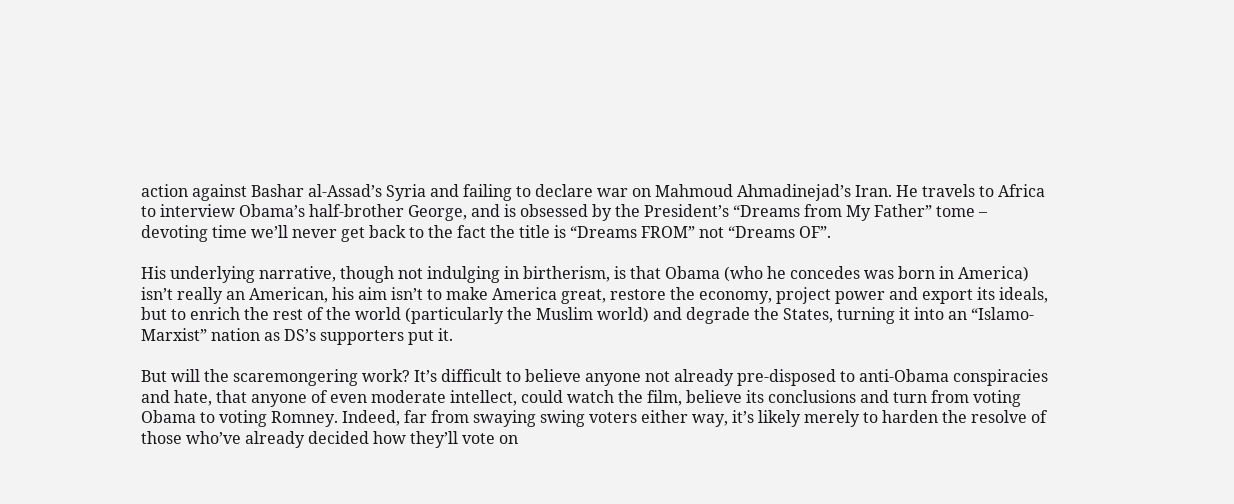action against Bashar al-Assad’s Syria and failing to declare war on Mahmoud Ahmadinejad’s Iran. He travels to Africa to interview Obama’s half-brother George, and is obsessed by the President’s “Dreams from My Father” tome – devoting time we’ll never get back to the fact the title is “Dreams FROM” not “Dreams OF”.

His underlying narrative, though not indulging in birtherism, is that Obama (who he concedes was born in America) isn’t really an American, his aim isn’t to make America great, restore the economy, project power and export its ideals, but to enrich the rest of the world (particularly the Muslim world) and degrade the States, turning it into an “Islamo-Marxist” nation as DS’s supporters put it.

But will the scaremongering work? It’s difficult to believe anyone not already pre-disposed to anti-Obama conspiracies and hate, that anyone of even moderate intellect, could watch the film, believe its conclusions and turn from voting Obama to voting Romney. Indeed, far from swaying swing voters either way, it’s likely merely to harden the resolve of those who’ve already decided how they’ll vote on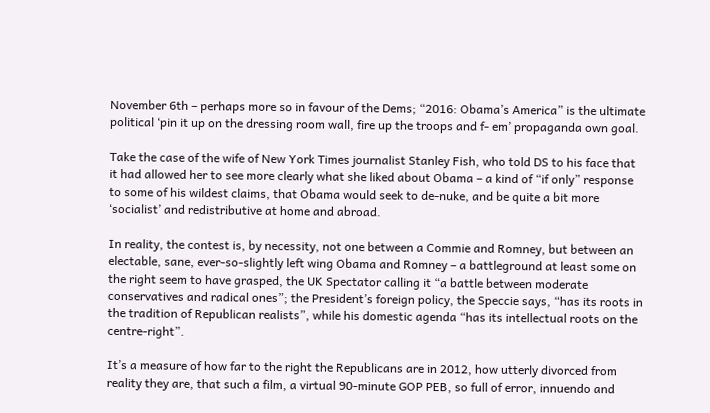November 6th – perhaps more so in favour of the Dems; “2016: Obama’s America” is the ultimate political ‘pin it up on the dressing room wall, fire up the troops and f- em’ propaganda own goal.

Take the case of the wife of New York Times journalist Stanley Fish, who told DS to his face that it had allowed her to see more clearly what she liked about Obama – a kind of “if only” response to some of his wildest claims, that Obama would seek to de-nuke, and be quite a bit more ‘socialist’ and redistributive at home and abroad.

In reality, the contest is, by necessity, not one between a Commie and Romney, but between an electable, sane, ever-so-slightly left wing Obama and Romney – a battleground at least some on the right seem to have grasped, the UK Spectator calling it “a battle between moderate conservatives and radical ones”; the President’s foreign policy, the Speccie says, “has its roots in the tradition of Republican realists”, while his domestic agenda “has its intellectual roots on the centre-right”.

It’s a measure of how far to the right the Republicans are in 2012, how utterly divorced from reality they are, that such a film, a virtual 90-minute GOP PEB, so full of error, innuendo and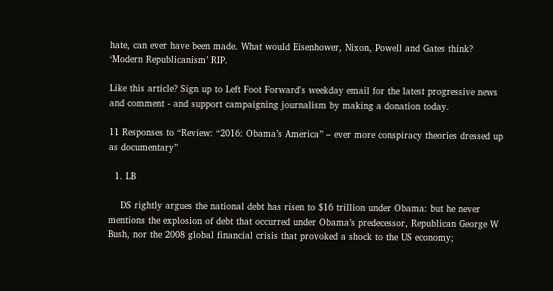hate, can ever have been made. What would Eisenhower, Nixon, Powell and Gates think? ‘Modern Republicanism’ RIP.

Like this article? Sign up to Left Foot Forward's weekday email for the latest progressive news and comment - and support campaigning journalism by making a donation today.

11 Responses to “Review: “2016: Obama’s America” – ever more conspiracy theories dressed up as documentary”

  1. LB

    DS rightly argues the national debt has risen to $16 trillion under Obama: but he never mentions the explosion of debt that occurred under Obama’s predecessor, Republican George W Bush, nor the 2008 global financial crisis that provoked a shock to the US economy;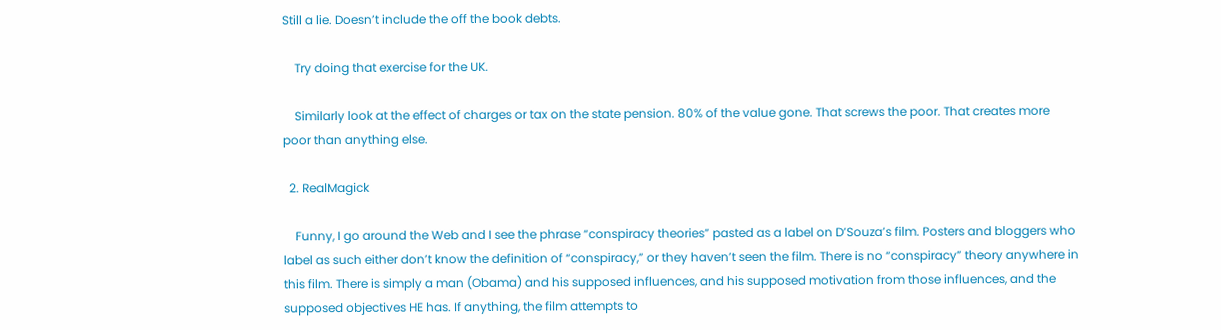Still a lie. Doesn’t include the off the book debts.

    Try doing that exercise for the UK.

    Similarly look at the effect of charges or tax on the state pension. 80% of the value gone. That screws the poor. That creates more poor than anything else.

  2. RealMagick

    Funny, I go around the Web and I see the phrase “conspiracy theories” pasted as a label on D’Souza’s film. Posters and bloggers who label as such either don’t know the definition of “conspiracy,” or they haven’t seen the film. There is no “conspiracy” theory anywhere in this film. There is simply a man (Obama) and his supposed influences, and his supposed motivation from those influences, and the supposed objectives HE has. If anything, the film attempts to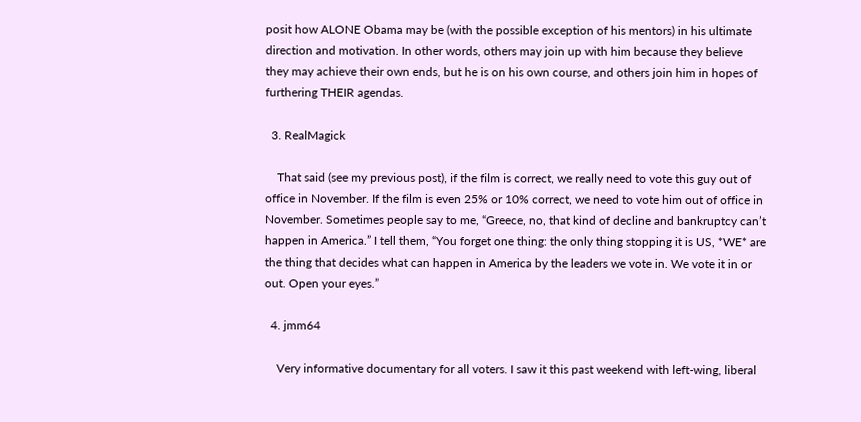posit how ALONE Obama may be (with the possible exception of his mentors) in his ultimate direction and motivation. In other words, others may join up with him because they believe they may achieve their own ends, but he is on his own course, and others join him in hopes of furthering THEIR agendas.

  3. RealMagick

    That said (see my previous post), if the film is correct, we really need to vote this guy out of office in November. If the film is even 25% or 10% correct, we need to vote him out of office in November. Sometimes people say to me, “Greece, no, that kind of decline and bankruptcy can’t happen in America.” I tell them, “You forget one thing: the only thing stopping it is US, *WE* are the thing that decides what can happen in America by the leaders we vote in. We vote it in or out. Open your eyes.”

  4. jmm64

    Very informative documentary for all voters. I saw it this past weekend with left-wing, liberal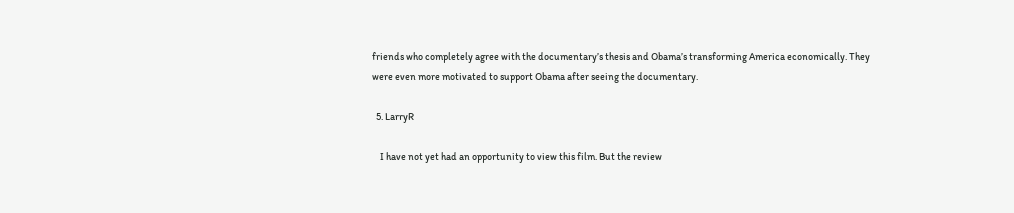friends who completely agree with the documentary’s thesis and Obama’s transforming America economically. They were even more motivated to support Obama after seeing the documentary.

  5. LarryR

    I have not yet had an opportunity to view this film. But the review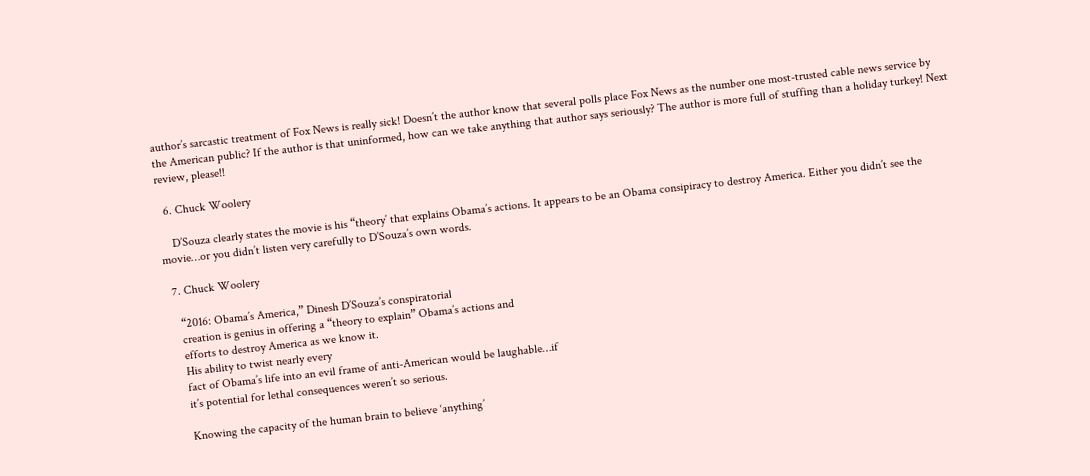author’s sarcastic treatment of Fox News is really sick! Doesn’t the author know that several polls place Fox News as the number one most-trusted cable news service by the American public? If the author is that uninformed, how can we take anything that author says seriously? The author is more full of stuffing than a holiday turkey! Next review, please!!

  6. Chuck Woolery

    D’Souza clearly states the movie is his “theory’ that explains Obama’s actions. It appears to be an Obama consipiracy to destroy America. Either you didn’t see the movie…or you didn’t listen very carefully to D’Souza’s own words.

  7. Chuck Woolery

    “2016: Obama’s America,” Dinesh D’Souza’s conspiratorial
    creation is genius in offering a “theory to explain” Obama’s actions and
    efforts to destroy America as we know it.
    His ability to twist nearly every
    fact of Obama’s life into an evil frame of anti-American would be laughable…if
    it’s potential for lethal consequences weren’t so serious.

    Knowing the capacity of the human brain to believe ‘anything’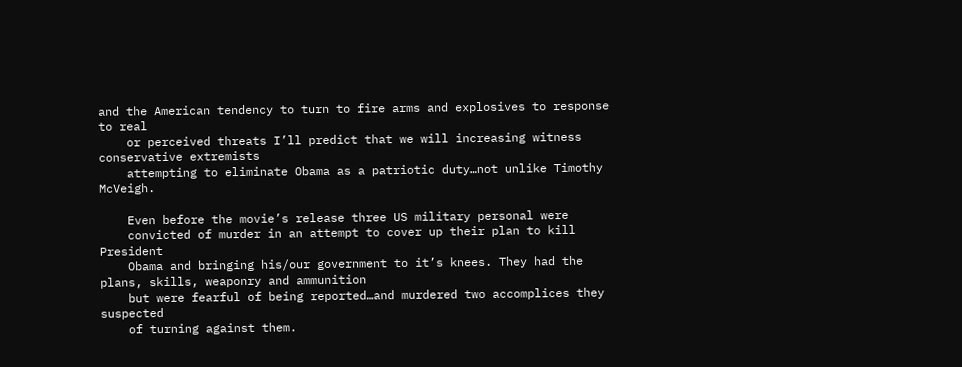and the American tendency to turn to fire arms and explosives to response to real
    or perceived threats I’ll predict that we will increasing witness conservative extremists
    attempting to eliminate Obama as a patriotic duty…not unlike Timothy McVeigh.

    Even before the movie’s release three US military personal were
    convicted of murder in an attempt to cover up their plan to kill President
    Obama and bringing his/our government to it’s knees. They had the plans, skills, weaponry and ammunition
    but were fearful of being reported…and murdered two accomplices they suspected
    of turning against them.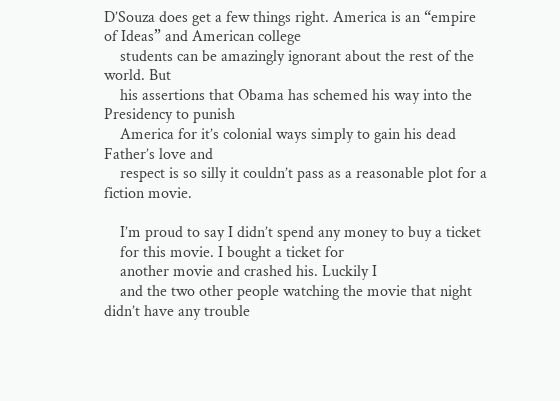D’Souza does get a few things right. America is an “empire of Ideas” and American college
    students can be amazingly ignorant about the rest of the world. But
    his assertions that Obama has schemed his way into the Presidency to punish
    America for it’s colonial ways simply to gain his dead Father’s love and
    respect is so silly it couldn’t pass as a reasonable plot for a fiction movie.

    I’m proud to say I didn’t spend any money to buy a ticket
    for this movie. I bought a ticket for
    another movie and crashed his. Luckily I
    and the two other people watching the movie that night didn’t have any trouble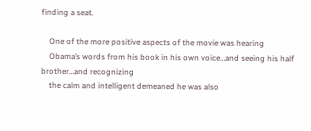finding a seat.

    One of the more positive aspects of the movie was hearing
    Obama’s words from his book in his own voice…and seeing his half brother…and recognizing
    the calm and intelligent demeaned he was also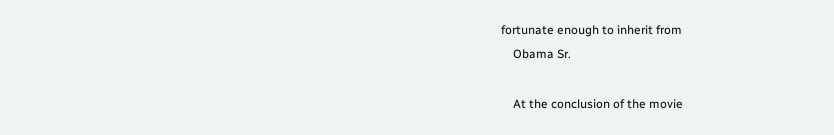fortunate enough to inherit from
    Obama Sr.

    At the conclusion of the movie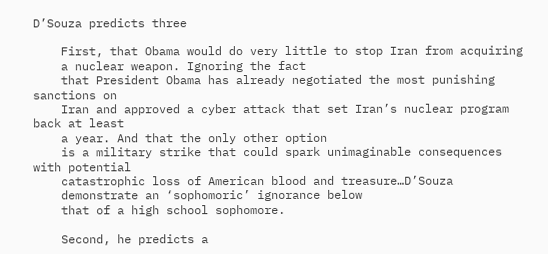D’Souza predicts three

    First, that Obama would do very little to stop Iran from acquiring
    a nuclear weapon. Ignoring the fact
    that President Obama has already negotiated the most punishing sanctions on
    Iran and approved a cyber attack that set Iran’s nuclear program back at least
    a year. And that the only other option
    is a military strike that could spark unimaginable consequences with potential
    catastrophic loss of American blood and treasure…D’Souza
    demonstrate an ‘sophomoric’ ignorance below
    that of a high school sophomore.

    Second, he predicts a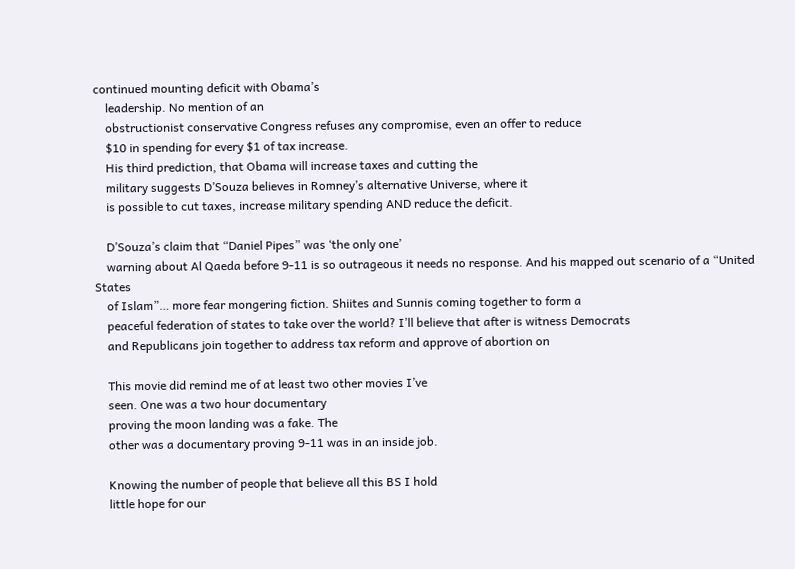continued mounting deficit with Obama’s
    leadership. No mention of an
    obstructionist conservative Congress refuses any compromise, even an offer to reduce
    $10 in spending for every $1 of tax increase.
    His third prediction, that Obama will increase taxes and cutting the
    military suggests D’Souza believes in Romney’s alternative Universe, where it
    is possible to cut taxes, increase military spending AND reduce the deficit.

    D’Souza’s claim that “Daniel Pipes” was ‘the only one’
    warning about Al Qaeda before 9-11 is so outrageous it needs no response. And his mapped out scenario of a “United States
    of Islam”… more fear mongering fiction. Shiites and Sunnis coming together to form a
    peaceful federation of states to take over the world? I’ll believe that after is witness Democrats
    and Republicans join together to address tax reform and approve of abortion on

    This movie did remind me of at least two other movies I’ve
    seen. One was a two hour documentary
    proving the moon landing was a fake. The
    other was a documentary proving 9-11 was in an inside job.

    Knowing the number of people that believe all this BS I hold
    little hope for our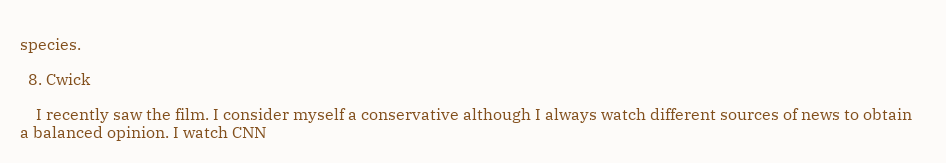species.

  8. Cwick

    I recently saw the film. I consider myself a conservative although I always watch different sources of news to obtain a balanced opinion. I watch CNN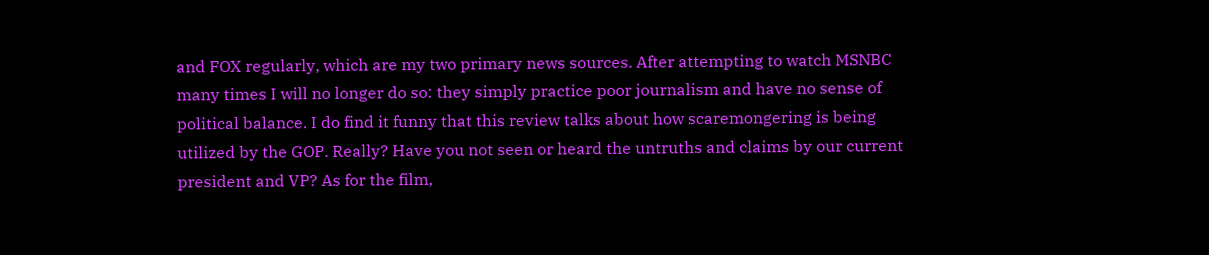and FOX regularly, which are my two primary news sources. After attempting to watch MSNBC many times I will no longer do so: they simply practice poor journalism and have no sense of political balance. I do find it funny that this review talks about how scaremongering is being utilized by the GOP. Really? Have you not seen or heard the untruths and claims by our current president and VP? As for the film,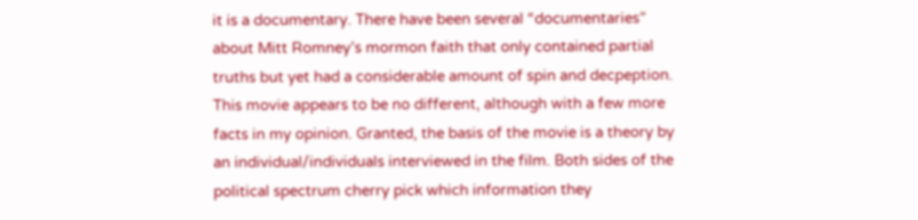it is a documentary. There have been several “documentaries” about Mitt Romney’s mormon faith that only contained partial truths but yet had a considerable amount of spin and decpeption. This movie appears to be no different, although with a few more facts in my opinion. Granted, the basis of the movie is a theory by an individual/individuals interviewed in the film. Both sides of the political spectrum cherry pick which information they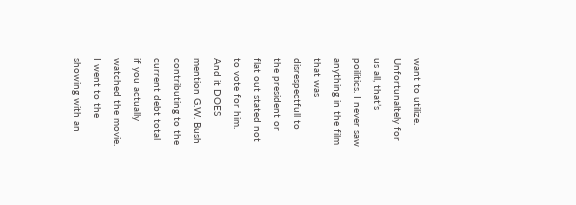want to utilize. Unfortunaltely for us all, that’s poilitics. I never saw anything in the film that was disrespectfull to the president or flat out stated not to vote for him. And it DOES mention G.W. Bush contributing to the current debt total if you actually watched the movie. I went to the showing with an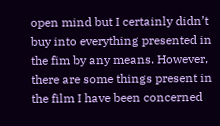open mind but I certainly didn’t buy into everything presented in the fim by any means. However, there are some things present in the film I have been concerned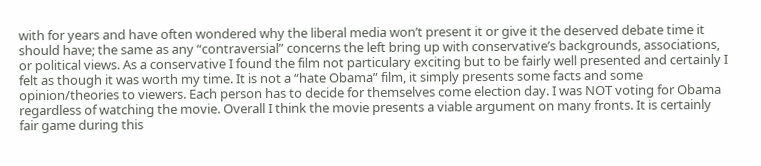with for years and have often wondered why the liberal media won’t present it or give it the deserved debate time it should have; the same as any “contraversial” concerns the left bring up with conservative’s backgrounds, associations, or political views. As a conservative I found the film not particulary exciting but to be fairly well presented and certainly I felt as though it was worth my time. It is not a “hate Obama” film, it simply presents some facts and some opinion/theories to viewers. Each person has to decide for themselves come election day. I was NOT voting for Obama regardless of watching the movie. Overall I think the movie presents a viable argument on many fronts. It is certainly fair game during this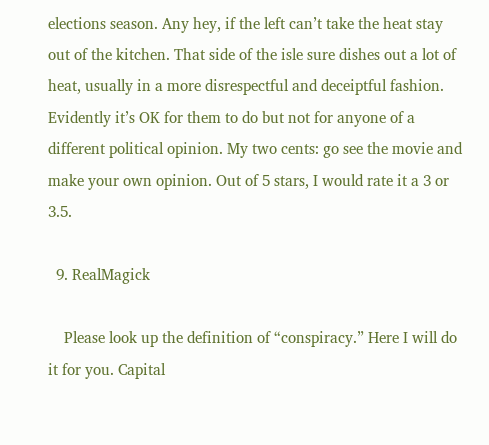elections season. Any hey, if the left can’t take the heat stay out of the kitchen. That side of the isle sure dishes out a lot of heat, usually in a more disrespectful and deceiptful fashion. Evidently it’s OK for them to do but not for anyone of a different political opinion. My two cents: go see the movie and make your own opinion. Out of 5 stars, I would rate it a 3 or 3.5.

  9. RealMagick

    Please look up the definition of “conspiracy.” Here I will do it for you. Capital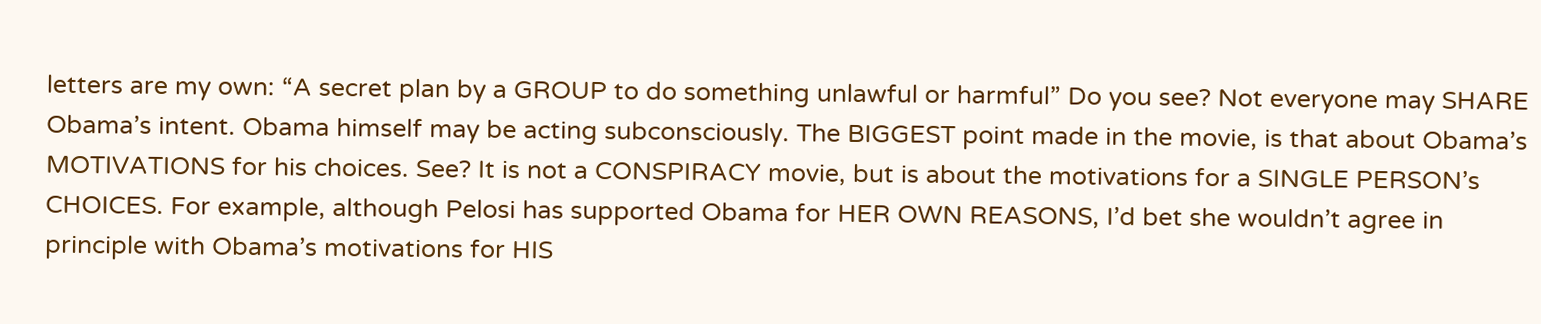letters are my own: “A secret plan by a GROUP to do something unlawful or harmful” Do you see? Not everyone may SHARE Obama’s intent. Obama himself may be acting subconsciously. The BIGGEST point made in the movie, is that about Obama’s MOTIVATIONS for his choices. See? It is not a CONSPIRACY movie, but is about the motivations for a SINGLE PERSON’s CHOICES. For example, although Pelosi has supported Obama for HER OWN REASONS, I’d bet she wouldn’t agree in principle with Obama’s motivations for HIS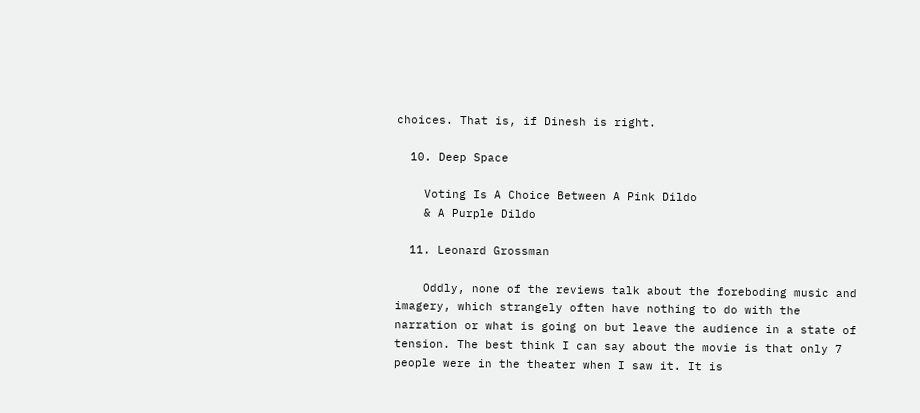choices. That is, if Dinesh is right.

  10. Deep Space

    Voting Is A Choice Between A Pink Dildo
    & A Purple Dildo

  11. Leonard Grossman

    Oddly, none of the reviews talk about the foreboding music and imagery, which strangely often have nothing to do with the narration or what is going on but leave the audience in a state of tension. The best think I can say about the movie is that only 7 people were in the theater when I saw it. It is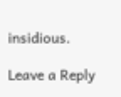insidious.

Leave a Reply